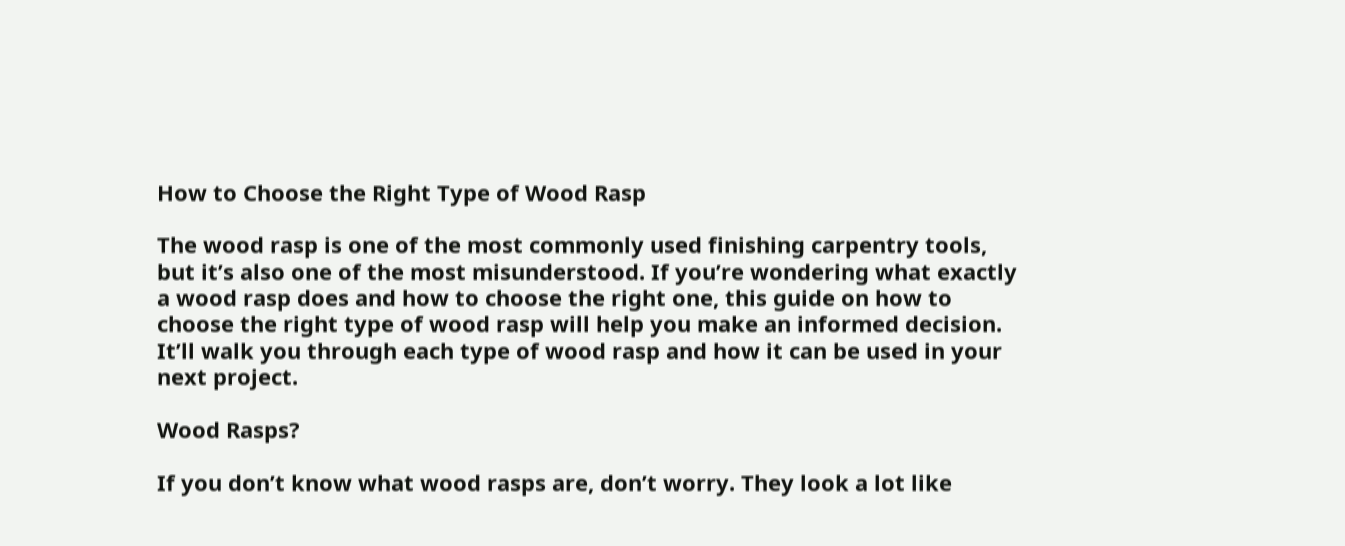How to Choose the Right Type of Wood Rasp

The wood rasp is one of the most commonly used finishing carpentry tools, but it’s also one of the most misunderstood. If you’re wondering what exactly a wood rasp does and how to choose the right one, this guide on how to choose the right type of wood rasp will help you make an informed decision. It’ll walk you through each type of wood rasp and how it can be used in your next project.

Wood Rasps?

If you don’t know what wood rasps are, don’t worry. They look a lot like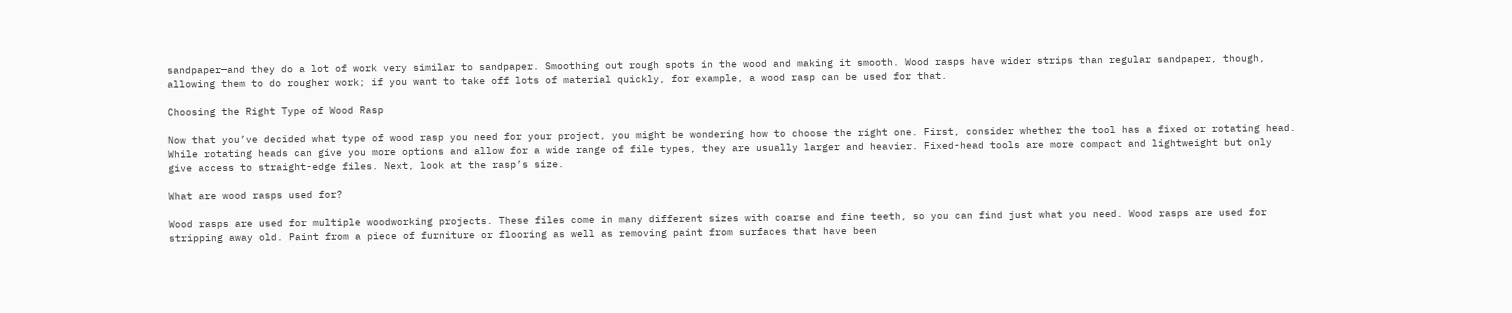sandpaper—and they do a lot of work very similar to sandpaper. Smoothing out rough spots in the wood and making it smooth. Wood rasps have wider strips than regular sandpaper, though, allowing them to do rougher work; if you want to take off lots of material quickly, for example, a wood rasp can be used for that.

Choosing the Right Type of Wood Rasp

Now that you’ve decided what type of wood rasp you need for your project, you might be wondering how to choose the right one. First, consider whether the tool has a fixed or rotating head. While rotating heads can give you more options and allow for a wide range of file types, they are usually larger and heavier. Fixed-head tools are more compact and lightweight but only give access to straight-edge files. Next, look at the rasp’s size.

What are wood rasps used for?

Wood rasps are used for multiple woodworking projects. These files come in many different sizes with coarse and fine teeth, so you can find just what you need. Wood rasps are used for stripping away old. Paint from a piece of furniture or flooring as well as removing paint from surfaces that have been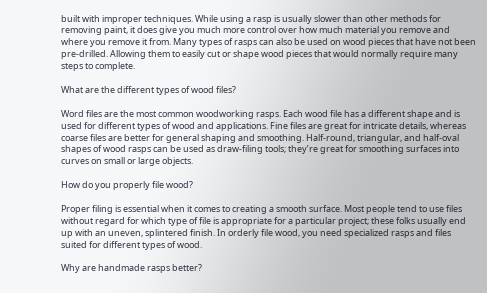built with improper techniques. While using a rasp is usually slower than other methods for removing paint, it does give you much more control over how much material you remove and where you remove it from. Many types of rasps can also be used on wood pieces that have not been pre-drilled. Allowing them to easily cut or shape wood pieces that would normally require many steps to complete.

What are the different types of wood files?

Word files are the most common woodworking rasps. Each wood file has a different shape and is used for different types of wood and applications. Fine files are great for intricate details, whereas coarse files are better for general shaping and smoothing. Half-round, triangular, and half-oval shapes of wood rasps can be used as draw-filing tools; they’re great for smoothing surfaces into curves on small or large objects.

How do you properly file wood?

Proper filing is essential when it comes to creating a smooth surface. Most people tend to use files without regard for which type of file is appropriate for a particular project; these folks usually end up with an uneven, splintered finish. In orderly file wood, you need specialized rasps and files suited for different types of wood.

Why are handmade rasps better?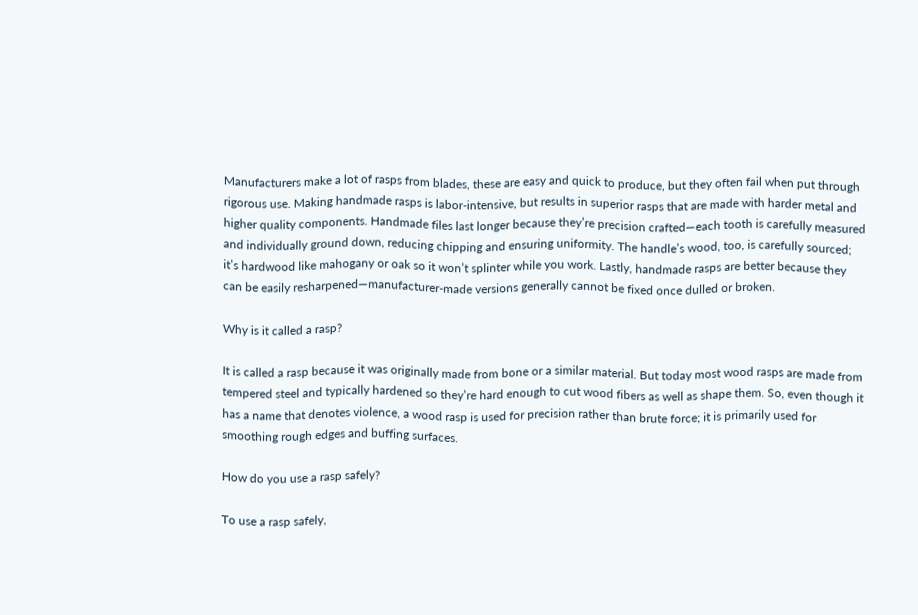Manufacturers make a lot of rasps from blades, these are easy and quick to produce, but they often fail when put through rigorous use. Making handmade rasps is labor-intensive, but results in superior rasps that are made with harder metal and higher quality components. Handmade files last longer because they’re precision crafted—each tooth is carefully measured and individually ground down, reducing chipping and ensuring uniformity. The handle’s wood, too, is carefully sourced; it’s hardwood like mahogany or oak so it won’t splinter while you work. Lastly, handmade rasps are better because they can be easily resharpened—manufacturer-made versions generally cannot be fixed once dulled or broken.

Why is it called a rasp?

It is called a rasp because it was originally made from bone or a similar material. But today most wood rasps are made from tempered steel and typically hardened so they’re hard enough to cut wood fibers as well as shape them. So, even though it has a name that denotes violence, a wood rasp is used for precision rather than brute force; it is primarily used for smoothing rough edges and buffing surfaces.

How do you use a rasp safely?

To use a rasp safely,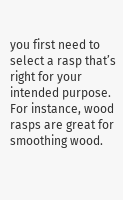you first need to select a rasp that’s right for your intended purpose. For instance, wood rasps are great for smoothing wood.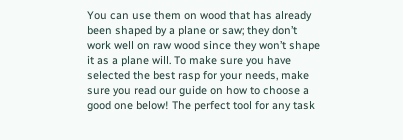You can use them on wood that has already been shaped by a plane or saw; they don’t work well on raw wood since they won’t shape it as a plane will. To make sure you have selected the best rasp for your needs, make sure you read our guide on how to choose a good one below! The perfect tool for any task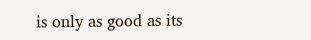is only as good as its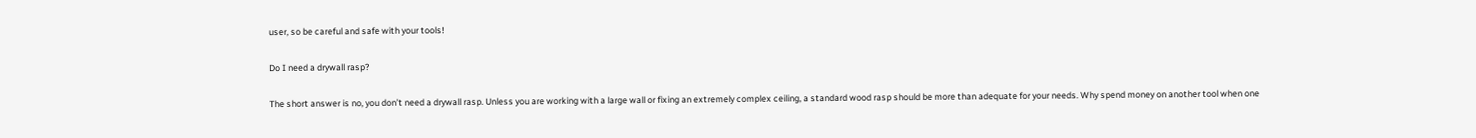user, so be careful and safe with your tools!

Do I need a drywall rasp?

The short answer is no, you don’t need a drywall rasp. Unless you are working with a large wall or fixing an extremely complex ceiling, a standard wood rasp should be more than adequate for your needs. Why spend money on another tool when one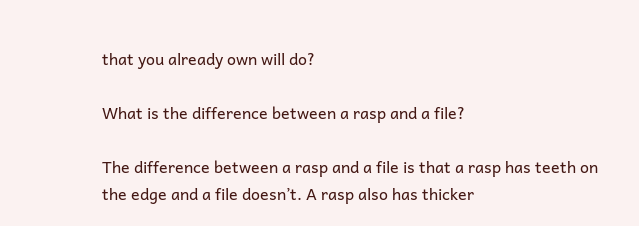that you already own will do?

What is the difference between a rasp and a file?

The difference between a rasp and a file is that a rasp has teeth on the edge and a file doesn’t. A rasp also has thicker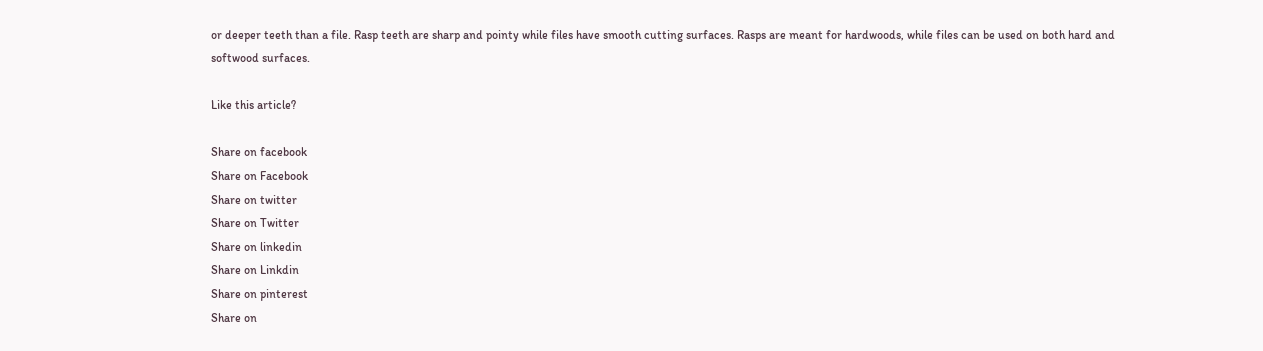or deeper teeth than a file. Rasp teeth are sharp and pointy while files have smooth cutting surfaces. Rasps are meant for hardwoods, while files can be used on both hard and softwood surfaces.

Like this article?

Share on facebook
Share on Facebook
Share on twitter
Share on Twitter
Share on linkedin
Share on Linkdin
Share on pinterest
Share on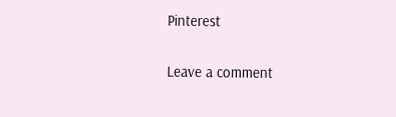Pinterest

Leave a comment